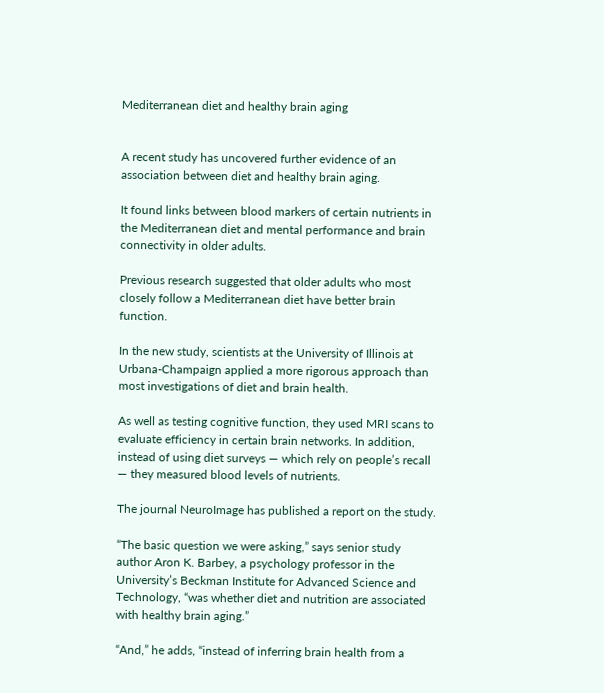Mediterranean diet and healthy brain aging


A recent study has uncovered further evidence of an association between diet and healthy brain aging.

It found links between blood markers of certain nutrients in the Mediterranean diet and mental performance and brain connectivity in older adults.

Previous research suggested that older adults who most closely follow a Mediterranean diet have better brain function.

In the new study, scientists at the University of Illinois at Urbana-Champaign applied a more rigorous approach than most investigations of diet and brain health.

As well as testing cognitive function, they used MRI scans to evaluate efficiency in certain brain networks. In addition, instead of using diet surveys — which rely on people’s recall — they measured blood levels of nutrients.

The journal NeuroImage has published a report on the study.

“The basic question we were asking,” says senior study author Aron K. Barbey, a psychology professor in the University’s Beckman Institute for Advanced Science and Technology, “was whether diet and nutrition are associated with healthy brain aging.”

“And,” he adds, “instead of inferring brain health from a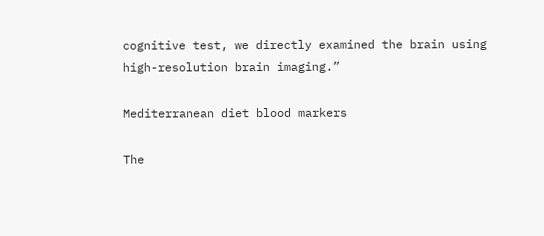cognitive test, we directly examined the brain using high-resolution brain imaging.”

Mediterranean diet blood markers

The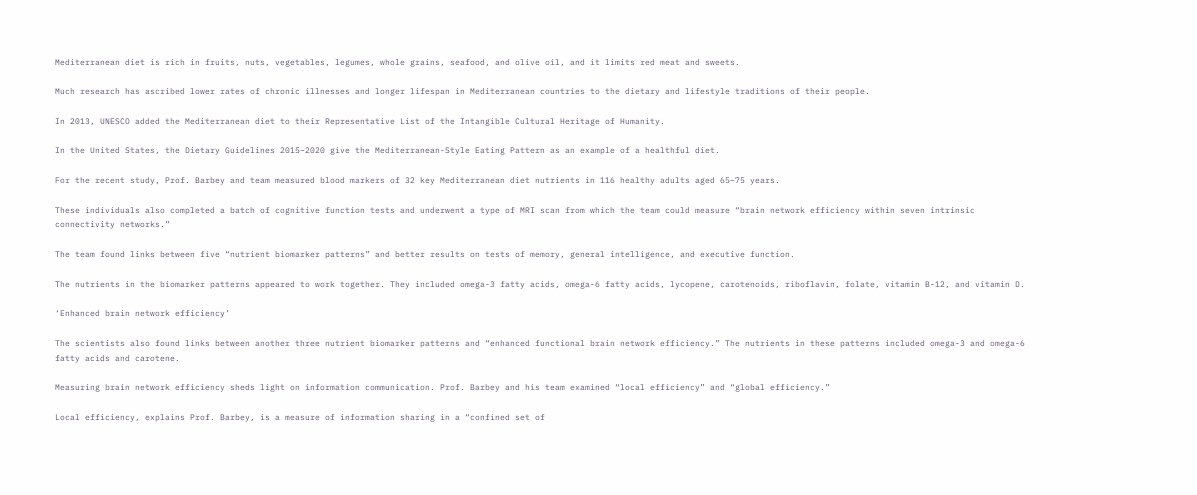Mediterranean diet is rich in fruits, nuts, vegetables, legumes, whole grains, seafood, and olive oil, and it limits red meat and sweets.

Much research has ascribed lower rates of chronic illnesses and longer lifespan in Mediterranean countries to the dietary and lifestyle traditions of their people.

In 2013, UNESCO added the Mediterranean diet to their Representative List of the Intangible Cultural Heritage of Humanity.

In the United States, the Dietary Guidelines 2015–2020 give the Mediterranean-Style Eating Pattern as an example of a healthful diet.

For the recent study, Prof. Barbey and team measured blood markers of 32 key Mediterranean diet nutrients in 116 healthy adults aged 65–75 years.

These individuals also completed a batch of cognitive function tests and underwent a type of MRI scan from which the team could measure “brain network efficiency within seven intrinsic connectivity networks.”

The team found links between five “nutrient biomarker patterns” and better results on tests of memory, general intelligence, and executive function.

The nutrients in the biomarker patterns appeared to work together. They included omega-3 fatty acids, omega-6 fatty acids, lycopene, carotenoids, riboflavin, folate, vitamin B-12, and vitamin D.

‘Enhanced brain network efficiency’

The scientists also found links between another three nutrient biomarker patterns and “enhanced functional brain network efficiency.” The nutrients in these patterns included omega-3 and omega-6 fatty acids and carotene.

Measuring brain network efficiency sheds light on information communication. Prof. Barbey and his team examined “local efficiency” and “global efficiency.”

Local efficiency, explains Prof. Barbey, is a measure of information sharing in a “confined set of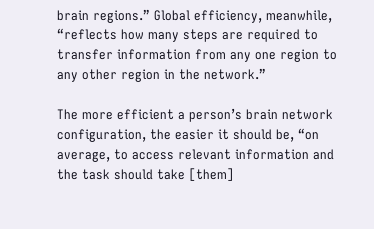brain regions.” Global efficiency, meanwhile, “reflects how many steps are required to transfer information from any one region to any other region in the network.”

The more efficient a person’s brain network configuration, the easier it should be, “on average, to access relevant information and the task should take [them]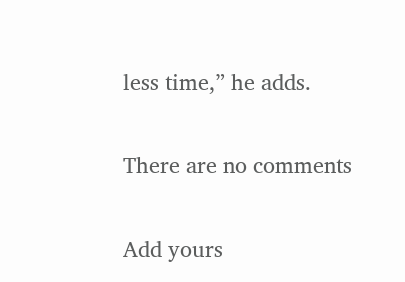less time,” he adds.

There are no comments

Add yours